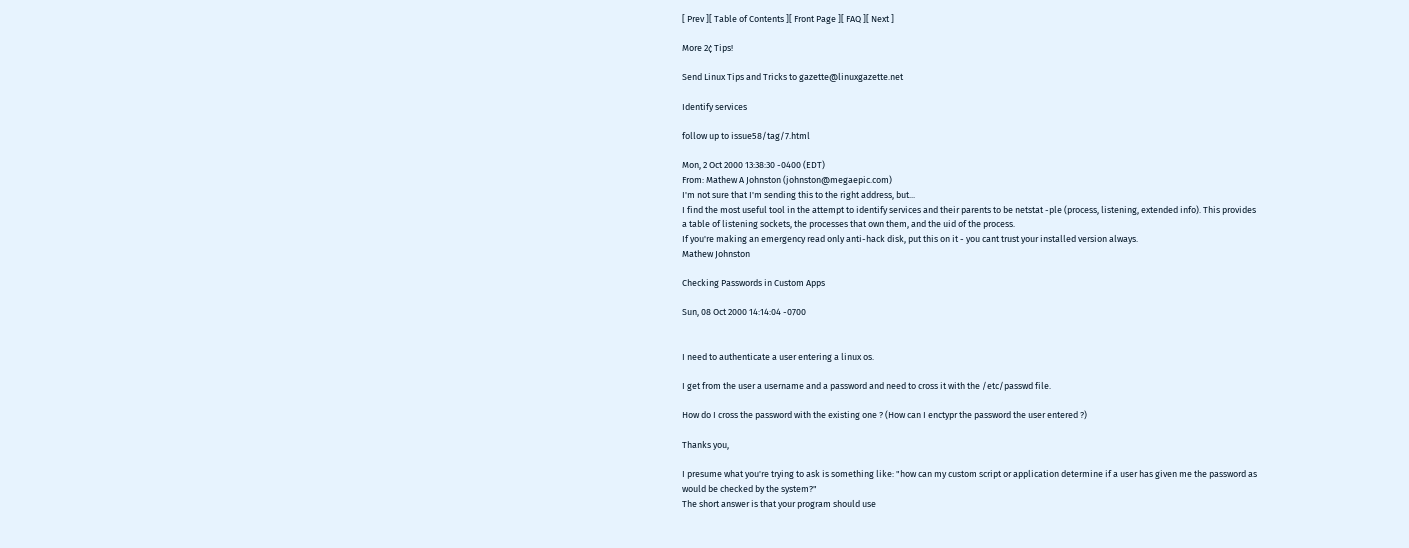[ Prev ][ Table of Contents ][ Front Page ][ FAQ ][ Next ]

More 2¢ Tips!

Send Linux Tips and Tricks to gazette@linuxgazette.net

Identify services

follow up to issue58/tag/7.html

Mon, 2 Oct 2000 13:38:30 -0400 (EDT)
From: Mathew A Johnston (johnston@megaepic.com)
I'm not sure that I'm sending this to the right address, but...
I find the most useful tool in the attempt to identify services and their parents to be netstat -ple (process, listening, extended info). This provides a table of listening sockets, the processes that own them, and the uid of the process.
If you're making an emergency read only anti-hack disk, put this on it - you cant trust your installed version always.
Mathew Johnston

Checking Passwords in Custom Apps

Sun, 08 Oct 2000 14:14:04 -0700


I need to authenticate a user entering a linux os.

I get from the user a username and a password and need to cross it with the /etc/passwd file.

How do I cross the password with the existing one ? (How can I enctypr the password the user entered ?)

Thanks you,

I presume what you're trying to ask is something like: "how can my custom script or application determine if a user has given me the password as would be checked by the system?"
The short answer is that your program should use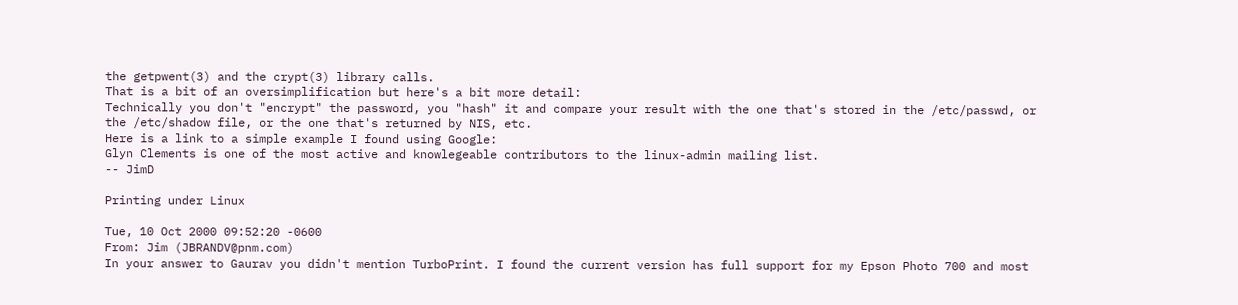the getpwent(3) and the crypt(3) library calls.
That is a bit of an oversimplification but here's a bit more detail:
Technically you don't "encrypt" the password, you "hash" it and compare your result with the one that's stored in the /etc/passwd, or the /etc/shadow file, or the one that's returned by NIS, etc.
Here is a link to a simple example I found using Google:
Glyn Clements is one of the most active and knowlegeable contributors to the linux-admin mailing list.
-- JimD

Printing under Linux

Tue, 10 Oct 2000 09:52:20 -0600
From: Jim (JBRANDV@pnm.com)
In your answer to Gaurav you didn't mention TurboPrint. I found the current version has full support for my Epson Photo 700 and most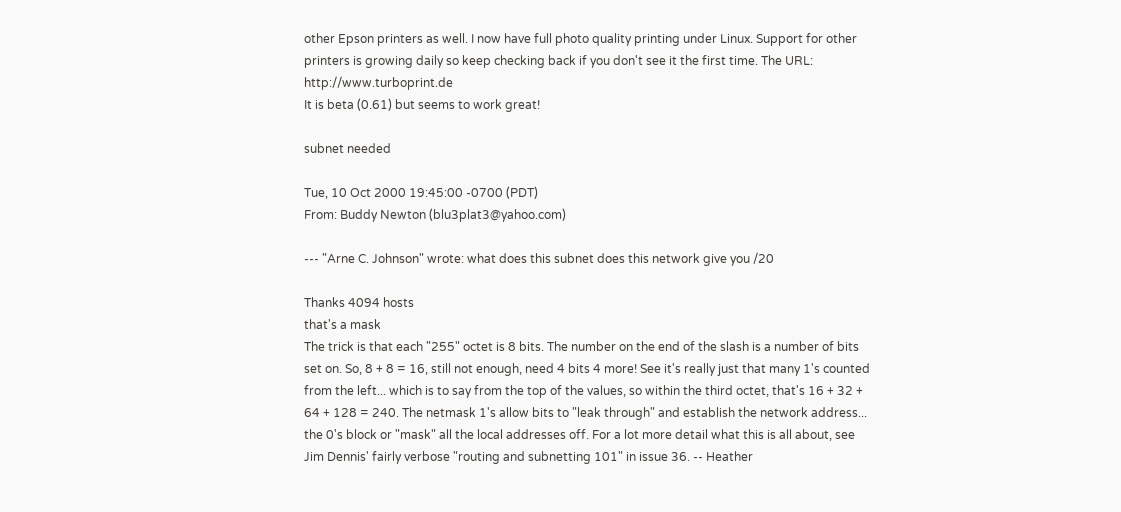other Epson printers as well. I now have full photo quality printing under Linux. Support for other printers is growing daily so keep checking back if you don't see it the first time. The URL: http://www.turboprint.de
It is beta (0.61) but seems to work great!

subnet needed

Tue, 10 Oct 2000 19:45:00 -0700 (PDT)
From: Buddy Newton (blu3plat3@yahoo.com)

--- "Arne C. Johnson" wrote: what does this subnet does this network give you /20

Thanks 4094 hosts
that's a mask
The trick is that each "255" octet is 8 bits. The number on the end of the slash is a number of bits set on. So, 8 + 8 = 16, still not enough, need 4 bits 4 more! See it's really just that many 1's counted from the left... which is to say from the top of the values, so within the third octet, that's 16 + 32 + 64 + 128 = 240. The netmask 1's allow bits to "leak through" and establish the network address... the 0's block or "mask" all the local addresses off. For a lot more detail what this is all about, see Jim Dennis' fairly verbose "routing and subnetting 101" in issue 36. -- Heather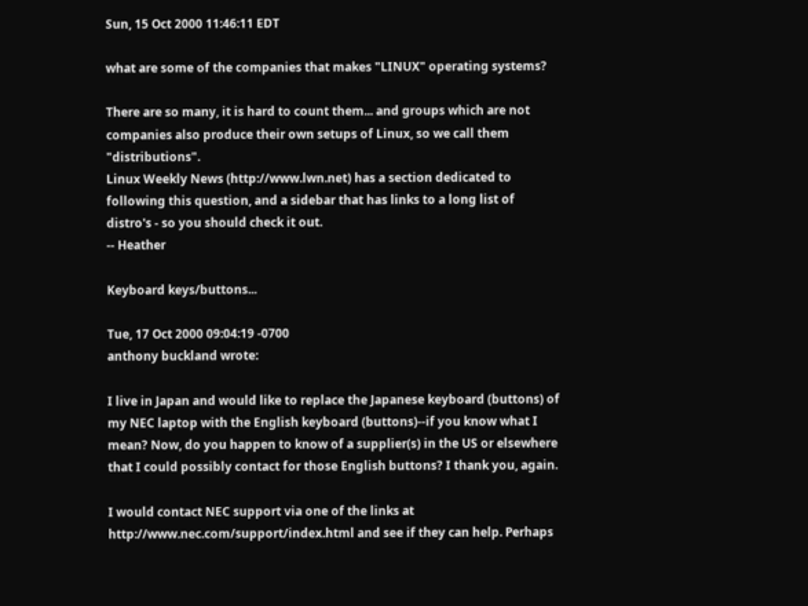Sun, 15 Oct 2000 11:46:11 EDT

what are some of the companies that makes "LINUX" operating systems?

There are so many, it is hard to count them... and groups which are not companies also produce their own setups of Linux, so we call them "distributions".
Linux Weekly News (http://www.lwn.net) has a section dedicated to following this question, and a sidebar that has links to a long list of distro's - so you should check it out.
-- Heather

Keyboard keys/buttons...

Tue, 17 Oct 2000 09:04:19 -0700
anthony buckland wrote:

I live in Japan and would like to replace the Japanese keyboard (buttons) of my NEC laptop with the English keyboard (buttons)--if you know what I mean? Now, do you happen to know of a supplier(s) in the US or elsewhere that I could possibly contact for those English buttons? I thank you, again.

I would contact NEC support via one of the links at http://www.nec.com/support/index.html and see if they can help. Perhaps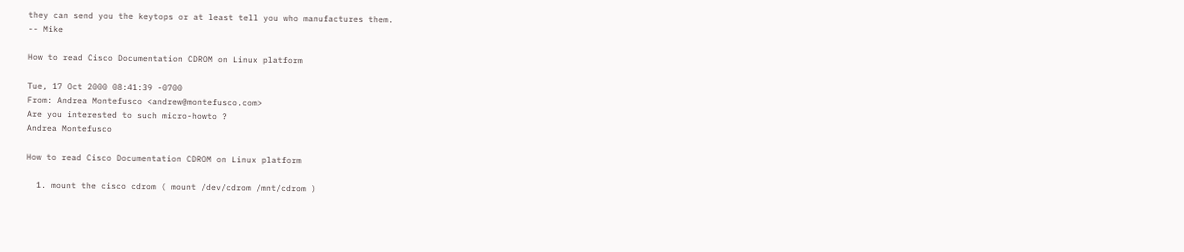they can send you the keytops or at least tell you who manufactures them.
-- Mike

How to read Cisco Documentation CDROM on Linux platform

Tue, 17 Oct 2000 08:41:39 -0700
From: Andrea Montefusco <andrew@montefusco.com>
Are you interested to such micro-howto ?
Andrea Montefusco

How to read Cisco Documentation CDROM on Linux platform

  1. mount the cisco cdrom ( mount /dev/cdrom /mnt/cdrom )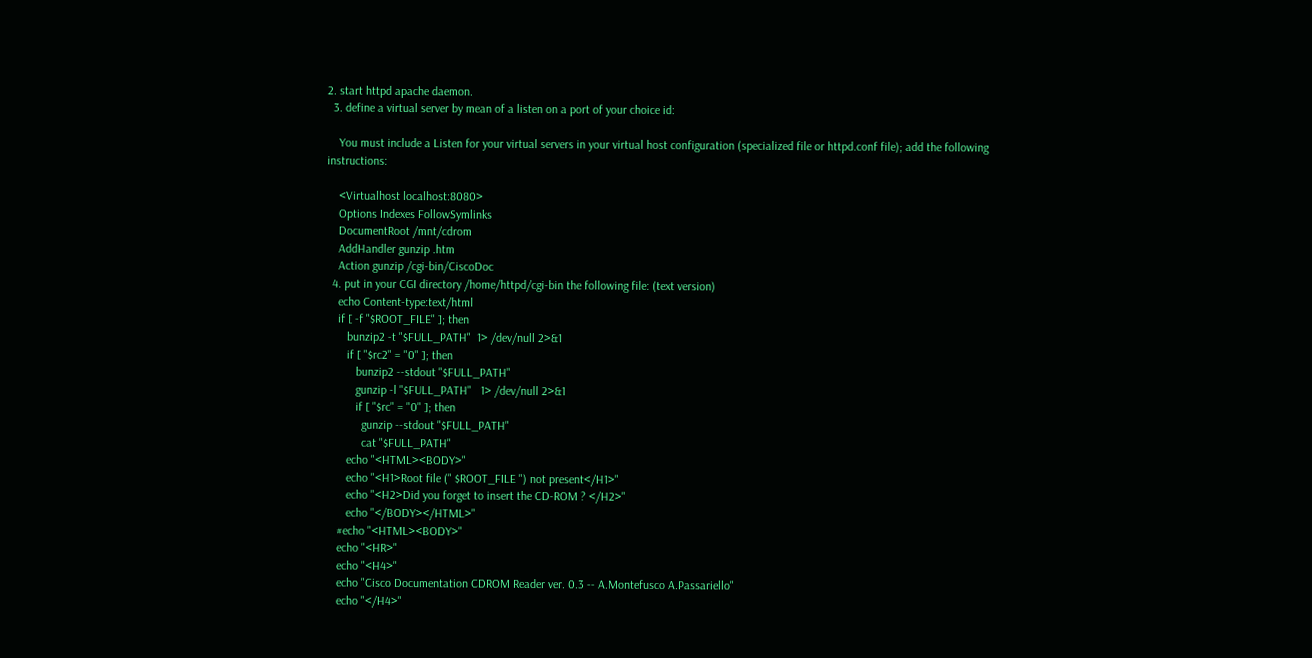2. start httpd apache daemon.
  3. define a virtual server by mean of a listen on a port of your choice id:

    You must include a Listen for your virtual servers in your virtual host configuration (specialized file or httpd.conf file); add the following instructions:

    <Virtualhost localhost:8080>
    Options Indexes FollowSymlinks
    DocumentRoot /mnt/cdrom
    AddHandler gunzip .htm
    Action gunzip /cgi-bin/CiscoDoc
  4. put in your CGI directory /home/httpd/cgi-bin the following file: (text version)
    echo Content-type:text/html
    if [ -f "$ROOT_FILE" ]; then
       bunzip2 -t "$FULL_PATH"  1> /dev/null 2>&1
       if [ "$rc2" = "0" ]; then
          bunzip2 --stdout "$FULL_PATH"
          gunzip -l "$FULL_PATH"   1> /dev/null 2>&1
          if [ "$rc" = "0" ]; then
            gunzip --stdout "$FULL_PATH"
            cat "$FULL_PATH"
       echo "<HTML><BODY>"
       echo "<H1>Root file (" $ROOT_FILE ") not present</H1>"
       echo "<H2>Did you forget to insert the CD-ROM ? </H2>"
       echo "</BODY></HTML>"
    #echo "<HTML><BODY>"
    echo "<HR>"
    echo "<H4>"
    echo "Cisco Documentation CDROM Reader ver. 0.3 -- A.Montefusco A.Passariello"
    echo "</H4>"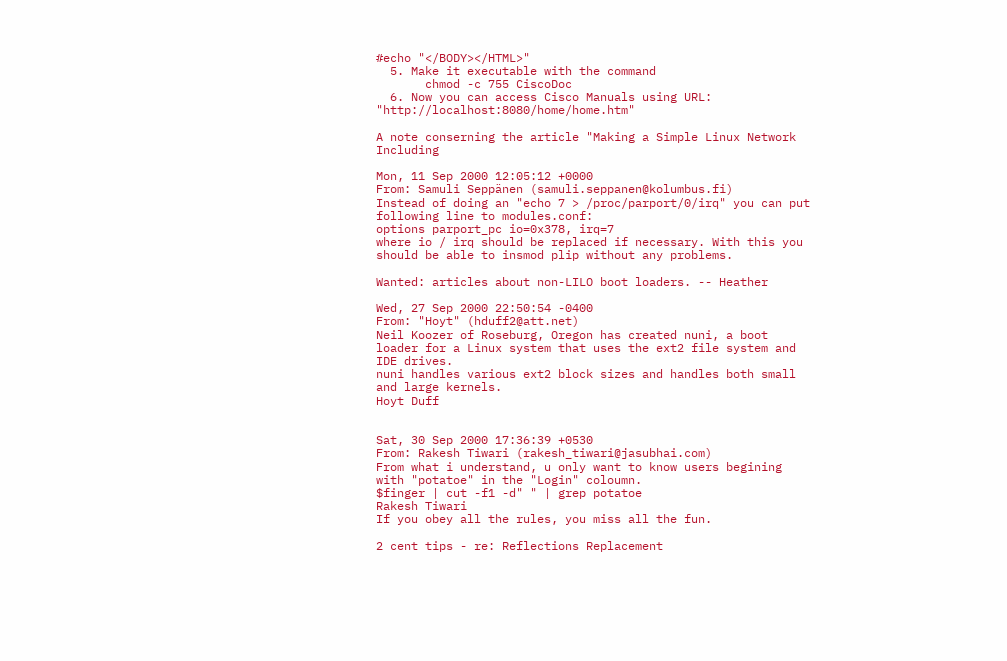#echo "</BODY></HTML>"
  5. Make it executable with the command
       chmod -c 755 CiscoDoc
  6. Now you can access Cisco Manuals using URL: "http://localhost:8080/home/home.htm"

A note conserning the article "Making a Simple Linux Network Including

Mon, 11 Sep 2000 12:05:12 +0000
From: Samuli Seppänen (samuli.seppanen@kolumbus.fi)
Instead of doing an "echo 7 > /proc/parport/0/irq" you can put following line to modules.conf:
options parport_pc io=0x378, irq=7
where io / irq should be replaced if necessary. With this you should be able to insmod plip without any problems.

Wanted: articles about non-LILO boot loaders. -- Heather

Wed, 27 Sep 2000 22:50:54 -0400
From: "Hoyt" (hduff2@att.net)
Neil Koozer of Roseburg, Oregon has created nuni, a boot loader for a Linux system that uses the ext2 file system and IDE drives.
nuni handles various ext2 block sizes and handles both small and large kernels.
Hoyt Duff


Sat, 30 Sep 2000 17:36:39 +0530
From: Rakesh Tiwari (rakesh_tiwari@jasubhai.com)
From what i understand, u only want to know users begining with "potatoe" in the "Login" coloumn.
$finger | cut -f1 -d" " | grep potatoe
Rakesh Tiwari
If you obey all the rules, you miss all the fun.

2 cent tips - re: Reflections Replacement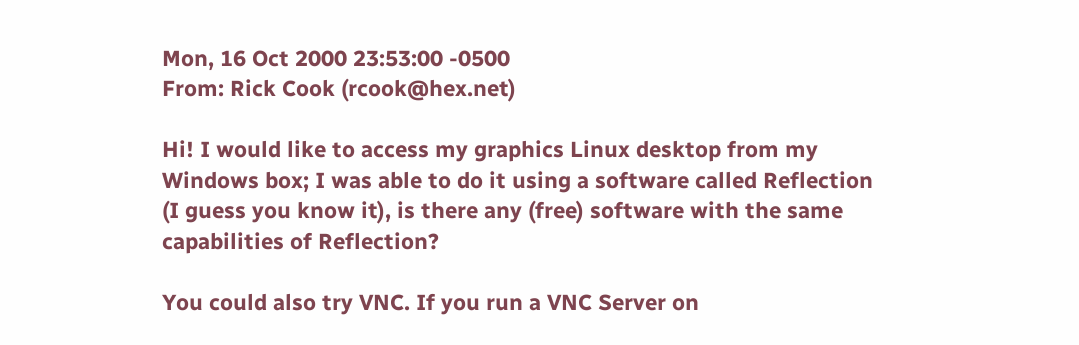Mon, 16 Oct 2000 23:53:00 -0500
From: Rick Cook (rcook@hex.net)

Hi! I would like to access my graphics Linux desktop from my Windows box; I was able to do it using a software called Reflection (I guess you know it), is there any (free) software with the same capabilities of Reflection?

You could also try VNC. If you run a VNC Server on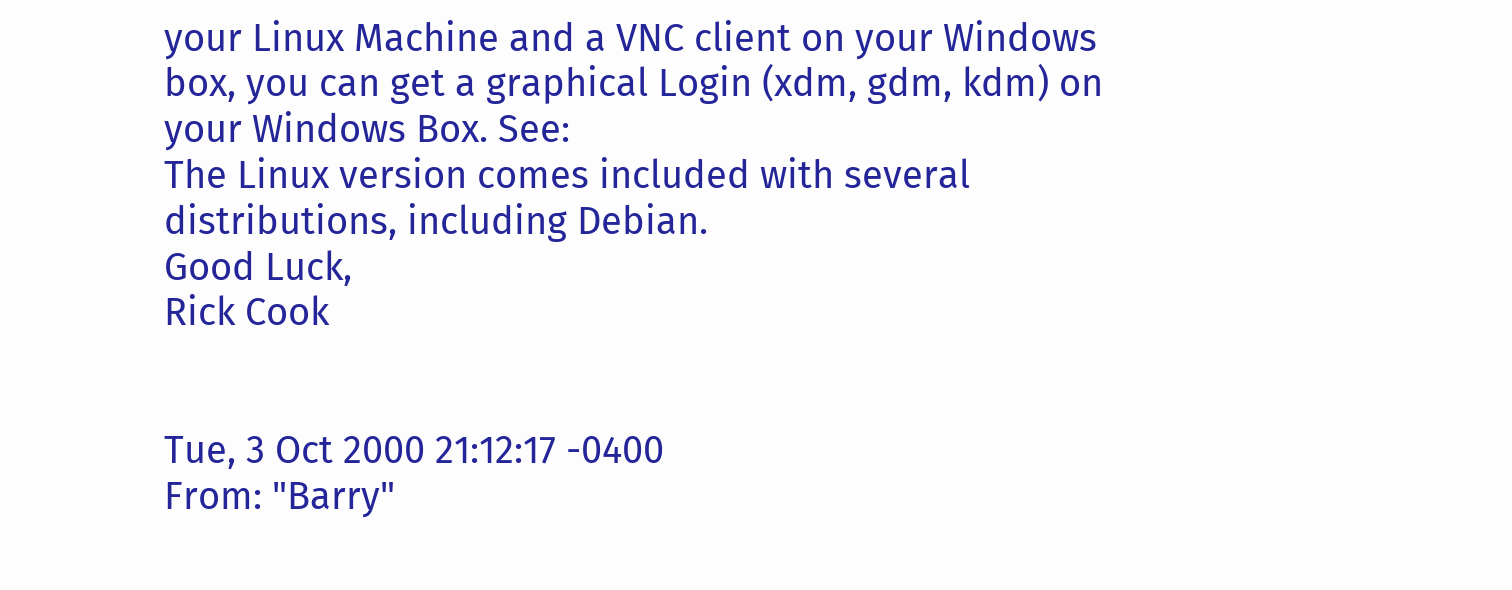your Linux Machine and a VNC client on your Windows box, you can get a graphical Login (xdm, gdm, kdm) on your Windows Box. See:
The Linux version comes included with several distributions, including Debian.
Good Luck,
Rick Cook


Tue, 3 Oct 2000 21:12:17 -0400
From: "Barry"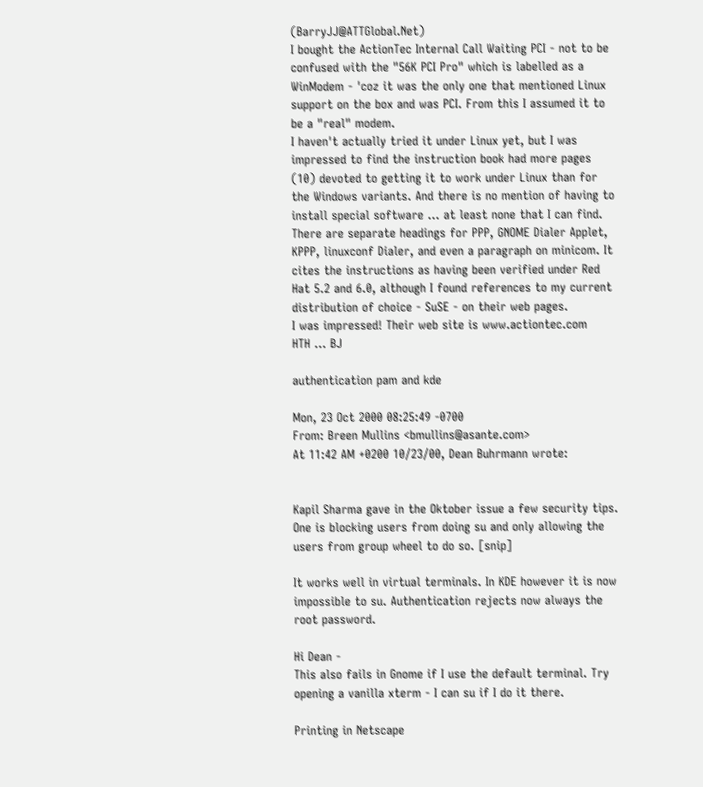(BarryJJ@ATTGlobal.Net)
I bought the ActionTec Internal Call Waiting PCI - not to be confused with the "56K PCI Pro" which is labelled as a WinModem - 'coz it was the only one that mentioned Linux support on the box and was PCI. From this I assumed it to be a "real" modem.
I haven't actually tried it under Linux yet, but I was impressed to find the instruction book had more pages (10) devoted to getting it to work under Linux than for the Windows variants. And there is no mention of having to install special software ... at least none that I can find.
There are separate headings for PPP, GNOME Dialer Applet, KPPP, linuxconf Dialer, and even a paragraph on minicom. It cites the instructions as having been verified under Red Hat 5.2 and 6.0, although I found references to my current distribution of choice - SuSE - on their web pages.
I was impressed! Their web site is www.actiontec.com
HTH ... BJ

authentication pam and kde

Mon, 23 Oct 2000 08:25:49 -0700
From: Breen Mullins <bmullins@asante.com>
At 11:42 AM +0200 10/23/00, Dean Buhrmann wrote:


Kapil Sharma gave in the Oktober issue a few security tips. One is blocking users from doing su and only allowing the users from group wheel to do so. [snip]

It works well in virtual terminals. In KDE however it is now impossible to su. Authentication rejects now always the root password.

Hi Dean -
This also fails in Gnome if I use the default terminal. Try opening a vanilla xterm - I can su if I do it there.

Printing in Netscape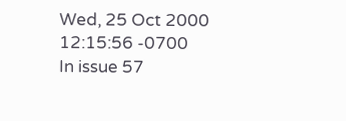Wed, 25 Oct 2000 12:15:56 -0700
In issue 57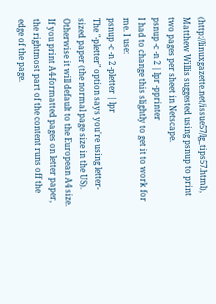(http://linuxgazette.net/issue57/lg_tips57.html), Matthew Willis suggested using psnup to print two pages per sheet in Netscape.
psnup -c -n 2 | lpr -pprinter
I had to change this slightly to get it to work for me. I use:
psnup -c -n 2 -pletter | lpr
The "-pletter" option says you're using letter-sized paper (the normal page size in the US). Otherwise it will default to the European A4 size. If you print A4-formatted pages on letter paper, the rightmost part of the content runs off the edge of the page.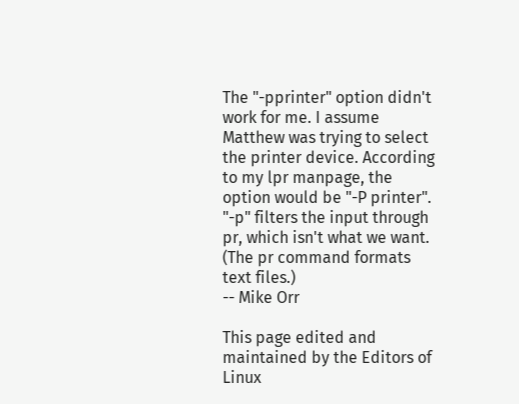The "-pprinter" option didn't work for me. I assume Matthew was trying to select the printer device. According to my lpr manpage, the option would be "-P printer". "-p" filters the input through pr, which isn't what we want. (The pr command formats text files.)
-- Mike Orr

This page edited and maintained by the Editors of Linux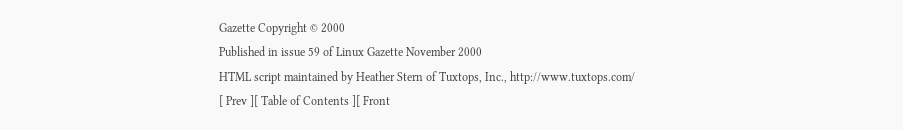Gazette Copyright © 2000
Published in issue 59 of Linux Gazette November 2000
HTML script maintained by Heather Stern of Tuxtops, Inc., http://www.tuxtops.com/
[ Prev ][ Table of Contents ][ Front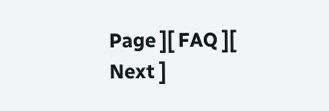Page ][ FAQ ][ Next ]